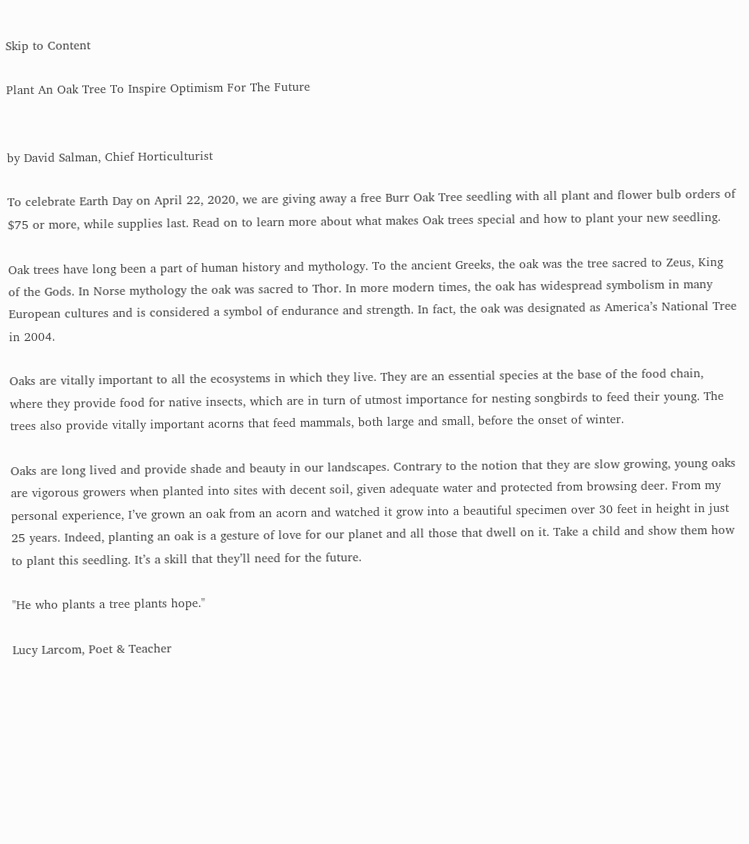Skip to Content

Plant An Oak Tree To Inspire Optimism For The Future


by David Salman, Chief Horticulturist

To celebrate Earth Day on April 22, 2020, we are giving away a free Burr Oak Tree seedling with all plant and flower bulb orders of $75 or more, while supplies last. Read on to learn more about what makes Oak trees special and how to plant your new seedling.

Oak trees have long been a part of human history and mythology. To the ancient Greeks, the oak was the tree sacred to Zeus, King of the Gods. In Norse mythology the oak was sacred to Thor. In more modern times, the oak has widespread symbolism in many European cultures and is considered a symbol of endurance and strength. In fact, the oak was designated as America’s National Tree in 2004.

Oaks are vitally important to all the ecosystems in which they live. They are an essential species at the base of the food chain, where they provide food for native insects, which are in turn of utmost importance for nesting songbirds to feed their young. The trees also provide vitally important acorns that feed mammals, both large and small, before the onset of winter.

Oaks are long lived and provide shade and beauty in our landscapes. Contrary to the notion that they are slow growing, young oaks are vigorous growers when planted into sites with decent soil, given adequate water and protected from browsing deer. From my personal experience, I’ve grown an oak from an acorn and watched it grow into a beautiful specimen over 30 feet in height in just 25 years. Indeed, planting an oak is a gesture of love for our planet and all those that dwell on it. Take a child and show them how to plant this seedling. It’s a skill that they’ll need for the future.

"He who plants a tree plants hope."

Lucy Larcom, Poet & Teacher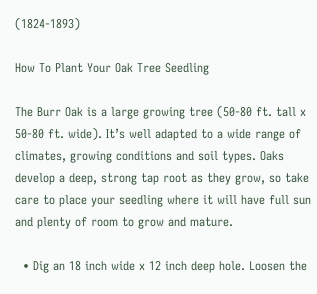(1824-1893)

How To Plant Your Oak Tree Seedling

The Burr Oak is a large growing tree (50-80 ft. tall x 50-80 ft. wide). It’s well adapted to a wide range of climates, growing conditions and soil types. Oaks develop a deep, strong tap root as they grow, so take care to place your seedling where it will have full sun and plenty of room to grow and mature.

  • Dig an 18 inch wide x 12 inch deep hole. Loosen the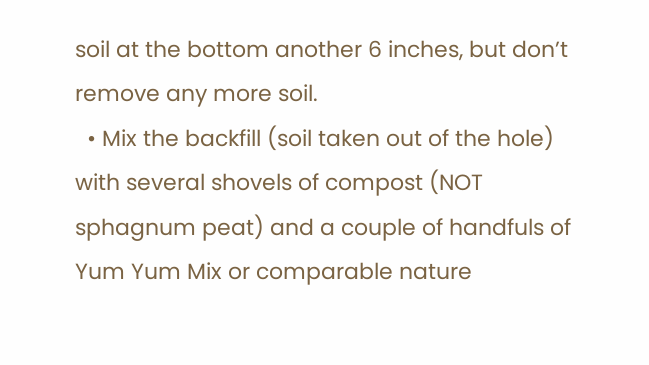soil at the bottom another 6 inches, but don’t remove any more soil.
  • Mix the backfill (soil taken out of the hole) with several shovels of compost (NOT sphagnum peat) and a couple of handfuls of Yum Yum Mix or comparable nature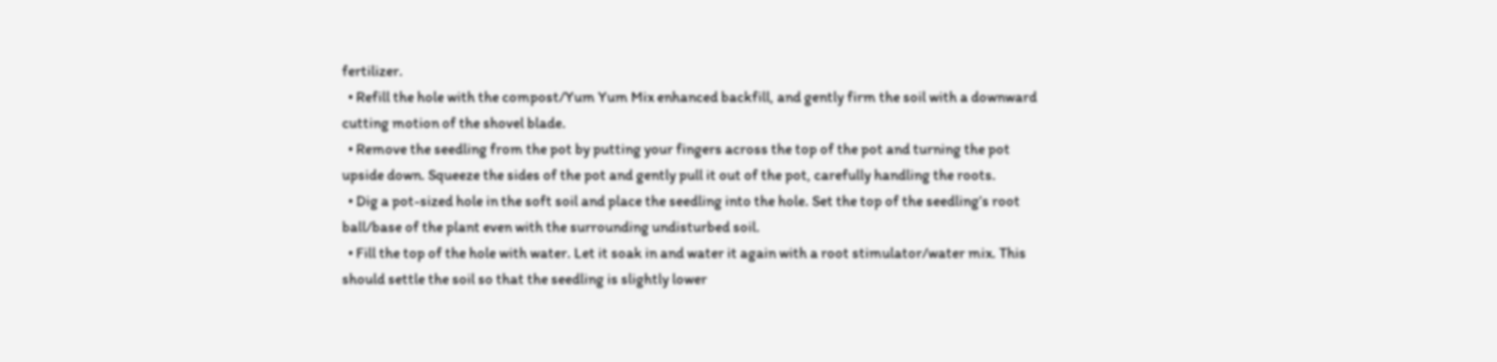fertilizer.
  • Refill the hole with the compost/Yum Yum Mix enhanced backfill, and gently firm the soil with a downward cutting motion of the shovel blade.
  • Remove the seedling from the pot by putting your fingers across the top of the pot and turning the pot upside down. Squeeze the sides of the pot and gently pull it out of the pot, carefully handling the roots.
  • Dig a pot-sized hole in the soft soil and place the seedling into the hole. Set the top of the seedling’s root ball/base of the plant even with the surrounding undisturbed soil.
  • Fill the top of the hole with water. Let it soak in and water it again with a root stimulator/water mix. This should settle the soil so that the seedling is slightly lower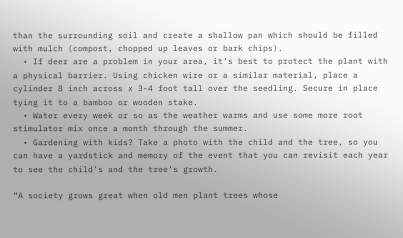than the surrounding soil and create a shallow pan which should be filled with mulch (compost, chopped up leaves or bark chips).
  • If deer are a problem in your area, it’s best to protect the plant with a physical barrier. Using chicken wire or a similar material, place a cylinder 8 inch across x 3-4 foot tall over the seedling. Secure in place tying it to a bamboo or wooden stake.
  • Water every week or so as the weather warms and use some more root stimulator mix once a month through the summer.
  • Gardening with kids? Take a photo with the child and the tree, so you can have a yardstick and memory of the event that you can revisit each year to see the child’s and the tree’s growth.

“A society grows great when old men plant trees whose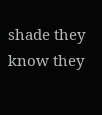shade they know they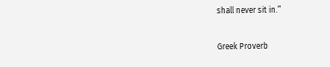shall never sit in.”

Greek Proverb